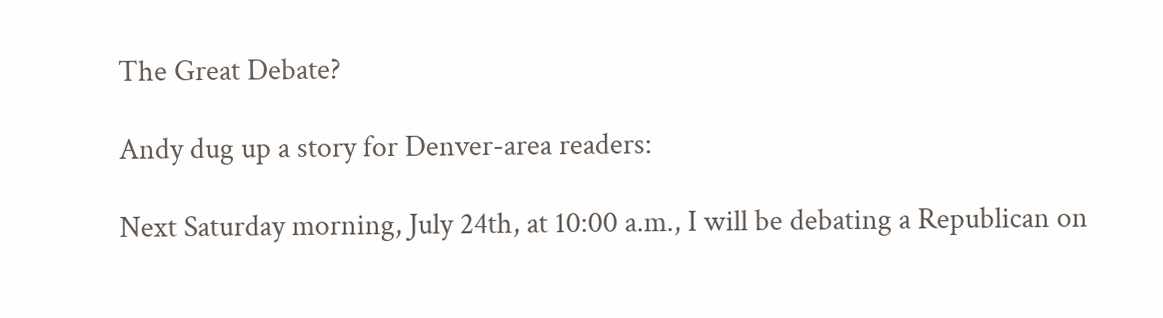The Great Debate?

Andy dug up a story for Denver-area readers:

Next Saturday morning, July 24th, at 10:00 a.m., I will be debating a Republican on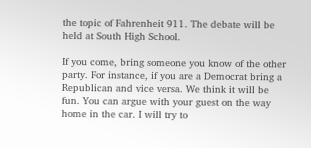the topic of Fahrenheit 911. The debate will be held at South High School.

If you come, bring someone you know of the other party. For instance, if you are a Democrat bring a Republican and vice versa. We think it will be fun. You can argue with your guest on the way home in the car. I will try to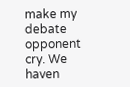make my debate opponent cry. We haven